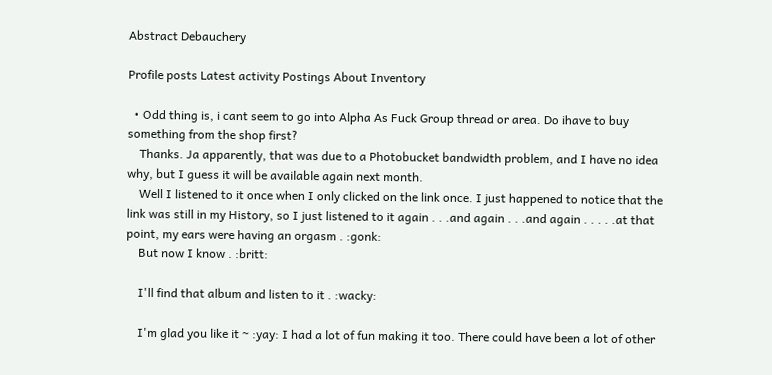Abstract Debauchery

Profile posts Latest activity Postings About Inventory

  • Odd thing is, i cant seem to go into Alpha As Fuck Group thread or area. Do ihave to buy something from the shop first?
    Thanks. Ja apparently, that was due to a Photobucket bandwidth problem, and I have no idea why, but I guess it will be available again next month.
    Well I listened to it once when I only clicked on the link once. I just happened to notice that the link was still in my History, so I just listened to it again . . .and again . . .and again . . . . .at that point, my ears were having an orgasm . :gonk:
    But now I know . :britt:

    I'll find that album and listen to it . :wacky:

    I'm glad you like it ~ :yay: I had a lot of fun making it too. There could have been a lot of other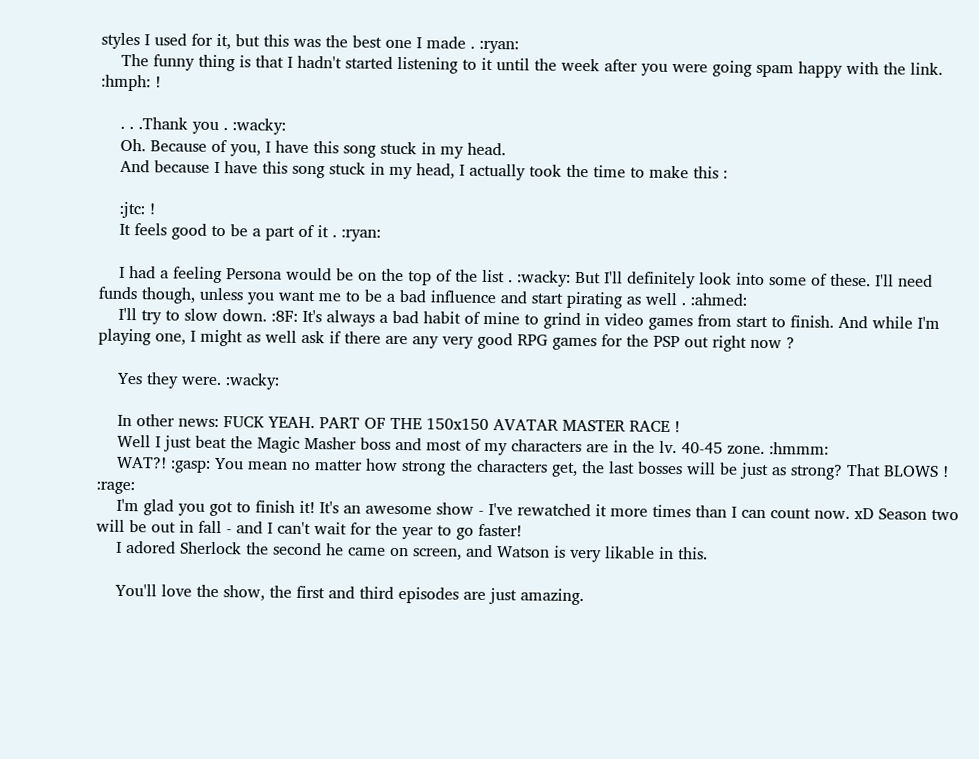styles I used for it, but this was the best one I made . :ryan:
    The funny thing is that I hadn't started listening to it until the week after you were going spam happy with the link. :hmph: !

    . . .Thank you . :wacky:
    Oh. Because of you, I have this song stuck in my head.
    And because I have this song stuck in my head, I actually took the time to make this :

    :jtc: !
    It feels good to be a part of it . :ryan:

    I had a feeling Persona would be on the top of the list . :wacky: But I'll definitely look into some of these. I'll need funds though, unless you want me to be a bad influence and start pirating as well . :ahmed:
    I'll try to slow down. :8F: It's always a bad habit of mine to grind in video games from start to finish. And while I'm playing one, I might as well ask if there are any very good RPG games for the PSP out right now ?

    Yes they were. :wacky:

    In other news: FUCK YEAH. PART OF THE 150x150 AVATAR MASTER RACE !
    Well I just beat the Magic Masher boss and most of my characters are in the lv. 40-45 zone. :hmmm:
    WAT?! :gasp: You mean no matter how strong the characters get, the last bosses will be just as strong? That BLOWS ! :rage:
    I'm glad you got to finish it! It's an awesome show - I've rewatched it more times than I can count now. xD Season two will be out in fall - and I can't wait for the year to go faster!
    I adored Sherlock the second he came on screen, and Watson is very likable in this.

    You'll love the show, the first and third episodes are just amazing.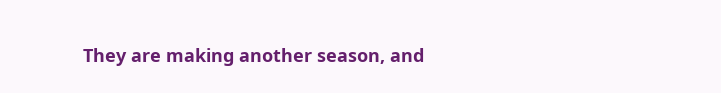They are making another season, and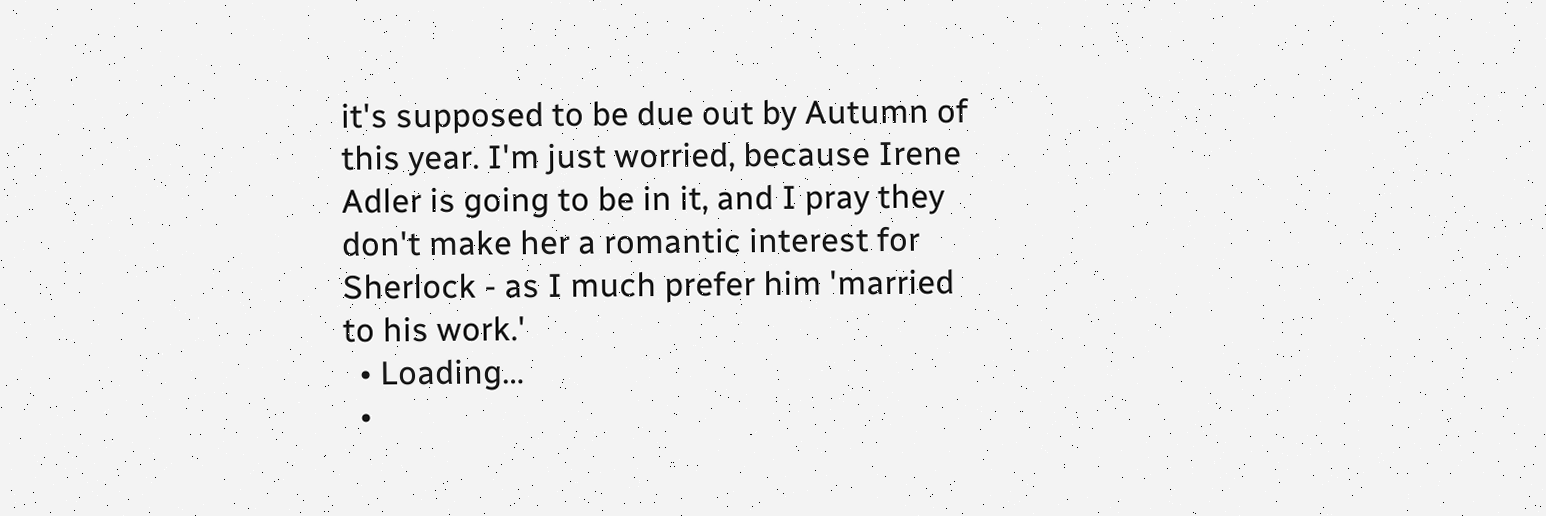it's supposed to be due out by Autumn of this year. I'm just worried, because Irene Adler is going to be in it, and I pray they don't make her a romantic interest for Sherlock - as I much prefer him 'married to his work.'
  • Loading…
  •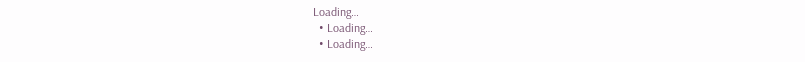Loading…
  • Loading…
  • Loading…